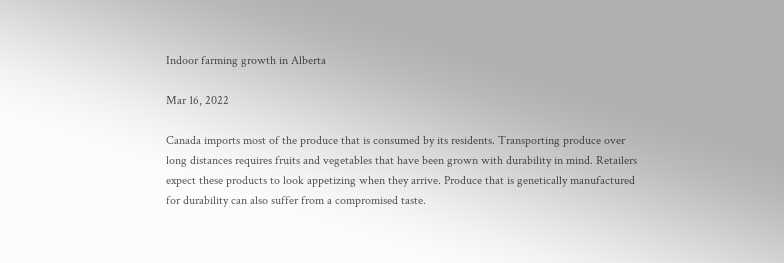Indoor farming growth in Alberta

Mar 16, 2022

Canada imports most of the produce that is consumed by its residents. Transporting produce over long distances requires fruits and vegetables that have been grown with durability in mind. Retailers expect these products to look appetizing when they arrive. Produce that is genetically manufactured for durability can also suffer from a compromised taste.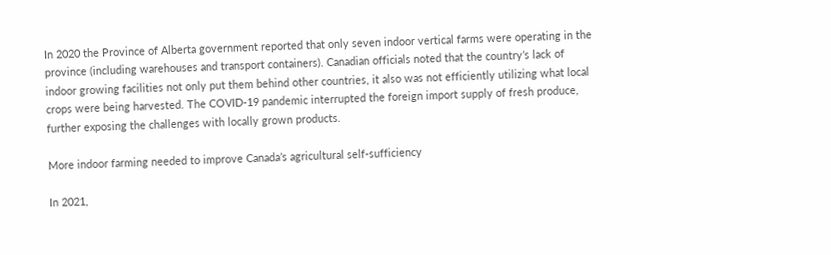In 2020 the Province of Alberta government reported that only seven indoor vertical farms were operating in the province (including warehouses and transport containers). Canadian officials noted that the country’s lack of indoor growing facilities not only put them behind other countries, it also was not efficiently utilizing what local crops were being harvested. The COVID-19 pandemic interrupted the foreign import supply of fresh produce, further exposing the challenges with locally grown products.

More indoor farming needed to improve Canada’s agricultural self-sufficiency

In 2021,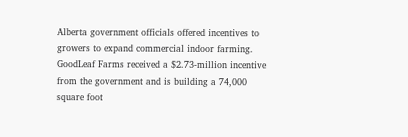Alberta government officials offered incentives to growers to expand commercial indoor farming. GoodLeaf Farms received a $2.73-million incentive from the government and is building a 74,000 square foot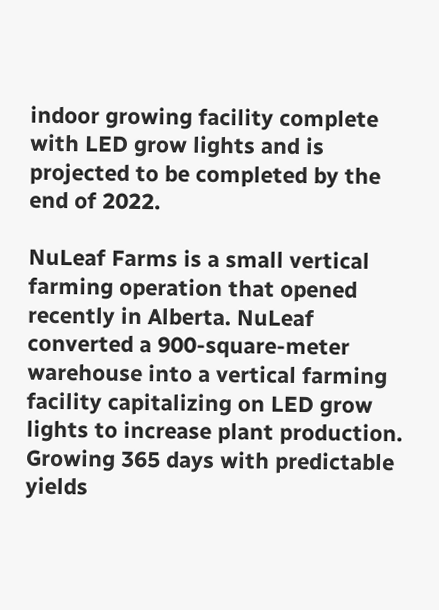indoor growing facility complete with LED grow lights and is projected to be completed by the end of 2022.

NuLeaf Farms is a small vertical farming operation that opened recently in Alberta. NuLeaf converted a 900-square-meter warehouse into a vertical farming facility capitalizing on LED grow lights to increase plant production. Growing 365 days with predictable yields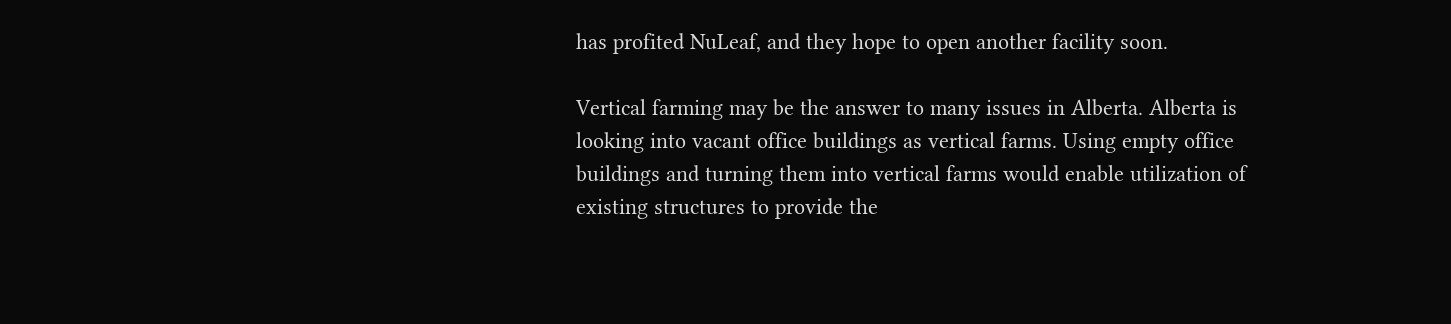has profited NuLeaf, and they hope to open another facility soon.

Vertical farming may be the answer to many issues in Alberta. Alberta is looking into vacant office buildings as vertical farms. Using empty office buildings and turning them into vertical farms would enable utilization of existing structures to provide the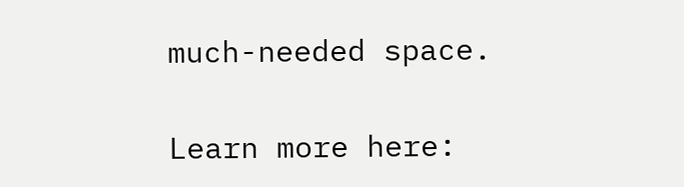much-needed space.

Learn more here: